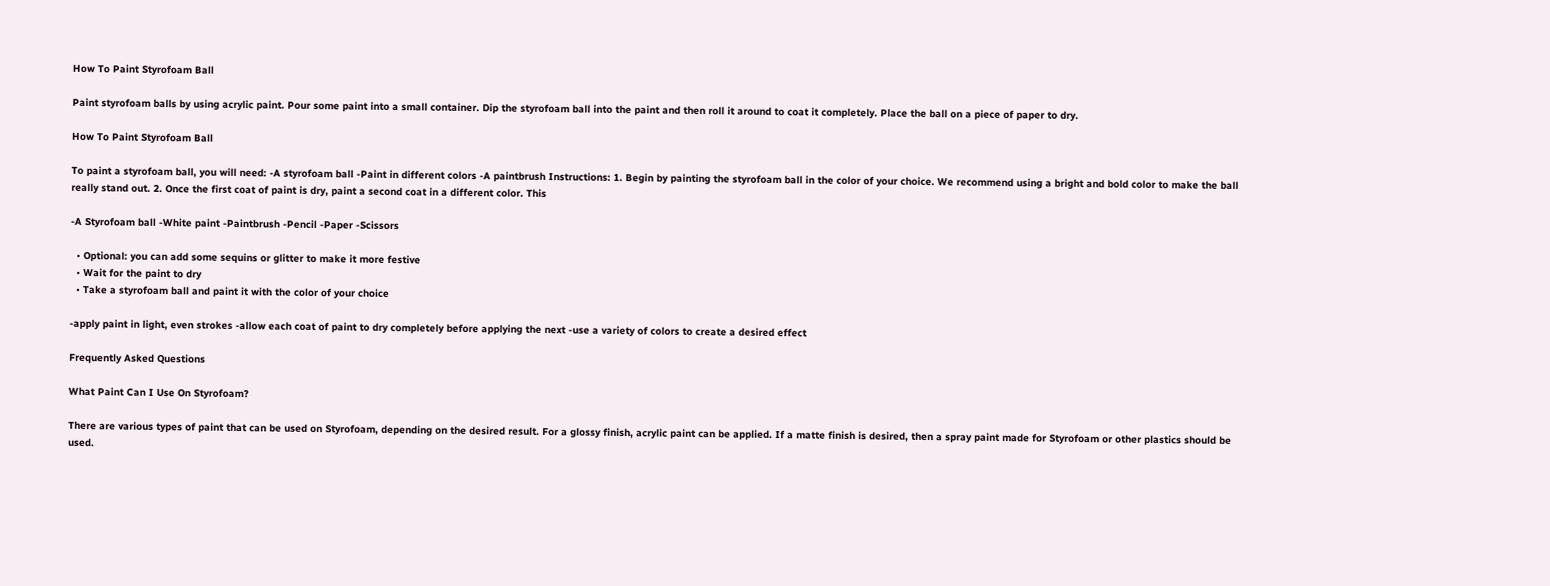How To Paint Styrofoam Ball

Paint styrofoam balls by using acrylic paint. Pour some paint into a small container. Dip the styrofoam ball into the paint and then roll it around to coat it completely. Place the ball on a piece of paper to dry.

How To Paint Styrofoam Ball

To paint a styrofoam ball, you will need: -A styrofoam ball -Paint in different colors -A paintbrush Instructions: 1. Begin by painting the styrofoam ball in the color of your choice. We recommend using a bright and bold color to make the ball really stand out. 2. Once the first coat of paint is dry, paint a second coat in a different color. This

-A Styrofoam ball -White paint -Paintbrush -Pencil -Paper -Scissors

  • Optional: you can add some sequins or glitter to make it more festive
  • Wait for the paint to dry
  • Take a styrofoam ball and paint it with the color of your choice

-apply paint in light, even strokes -allow each coat of paint to dry completely before applying the next -use a variety of colors to create a desired effect

Frequently Asked Questions

What Paint Can I Use On Styrofoam?

There are various types of paint that can be used on Styrofoam, depending on the desired result. For a glossy finish, acrylic paint can be applied. If a matte finish is desired, then a spray paint made for Styrofoam or other plastics should be used.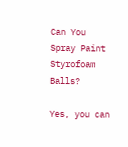Can You Spray Paint Styrofoam Balls?

Yes, you can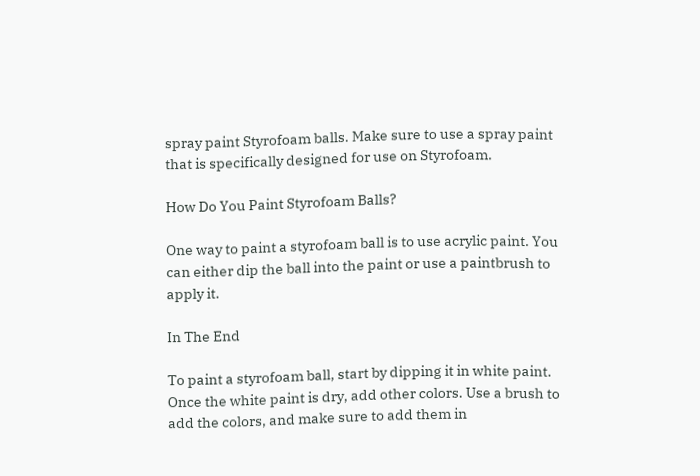spray paint Styrofoam balls. Make sure to use a spray paint that is specifically designed for use on Styrofoam.

How Do You Paint Styrofoam Balls?

One way to paint a styrofoam ball is to use acrylic paint. You can either dip the ball into the paint or use a paintbrush to apply it.

In The End

To paint a styrofoam ball, start by dipping it in white paint. Once the white paint is dry, add other colors. Use a brush to add the colors, and make sure to add them in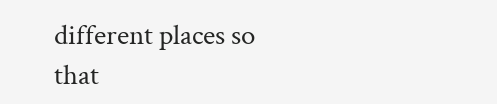different places so that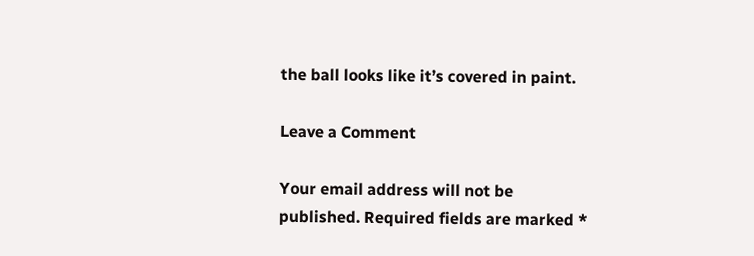the ball looks like it’s covered in paint.

Leave a Comment

Your email address will not be published. Required fields are marked *